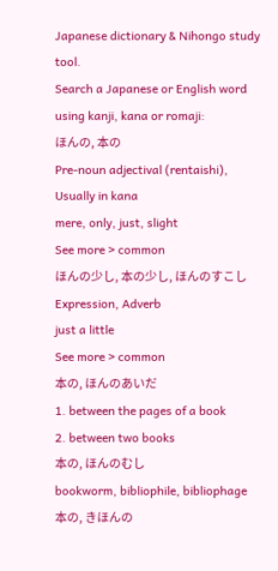Japanese dictionary & Nihongo study tool.
Search a Japanese or English word using kanji, kana or romaji:
ほんの, 本の
Pre-noun adjectival (rentaishi), Usually in kana
mere, only, just, slight
See more > common
ほんの少し, 本の少し, ほんのすこし
Expression, Adverb
just a little
See more > common
本の, ほんのあいだ
1. between the pages of a book
2. between two books
本の, ほんのむし
bookworm, bibliophile, bibliophage
本の, きほんの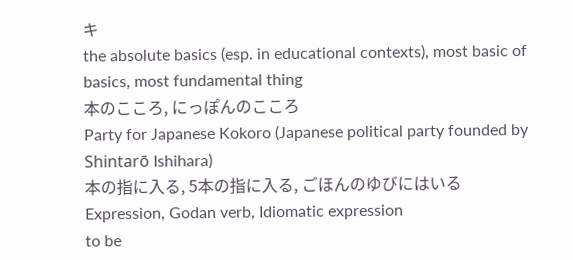キ
the absolute basics (esp. in educational contexts), most basic of basics, most fundamental thing
本のこころ, にっぽんのこころ
Party for Japanese Kokoro (Japanese political party founded by Shintarō Ishihara)
本の指に入る, 5本の指に入る, ごほんのゆびにはいる
Expression, Godan verb, Idiomatic expression
to be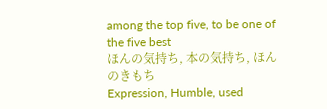among the top five, to be one of the five best
ほんの気持ち, 本の気持ち, ほんのきもち
Expression, Humble, used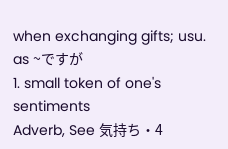when exchanging gifts; usu. as ~ですが
1. small token of one's sentiments
Adverb, See 気持ち・4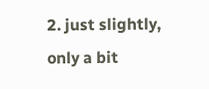2. just slightly, only a bit